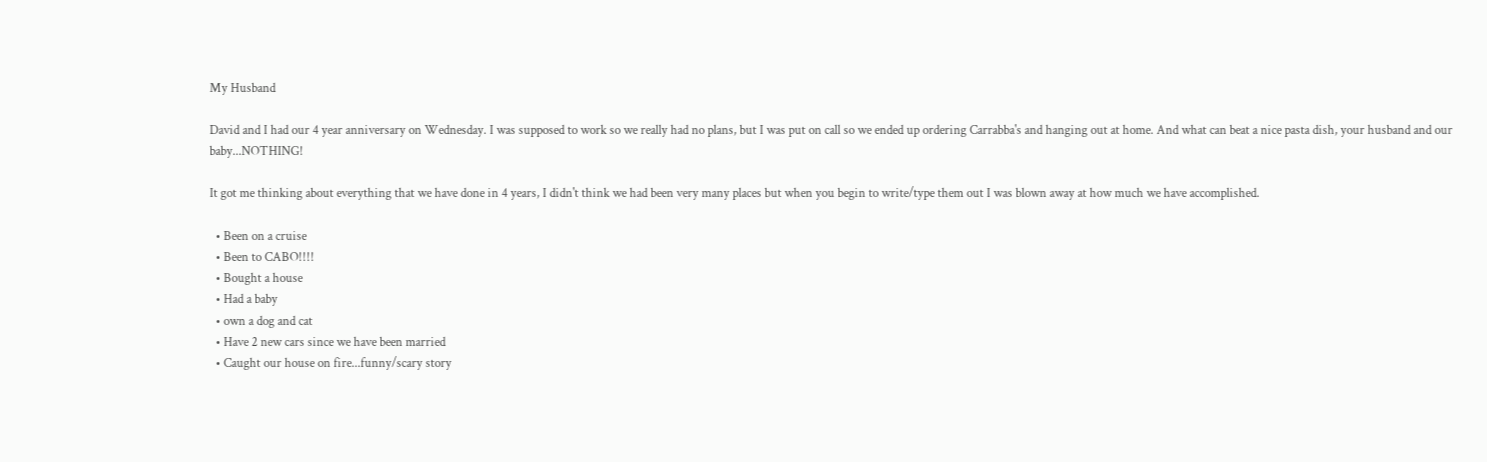My Husband

David and I had our 4 year anniversary on Wednesday. I was supposed to work so we really had no plans, but I was put on call so we ended up ordering Carrabba's and hanging out at home. And what can beat a nice pasta dish, your husband and our baby...NOTHING!

It got me thinking about everything that we have done in 4 years, I didn't think we had been very many places but when you begin to write/type them out I was blown away at how much we have accomplished.

  • Been on a cruise
  • Been to CABO!!!!
  • Bought a house
  • Had a baby
  • own a dog and cat
  • Have 2 new cars since we have been married
  • Caught our house on fire...funny/scary story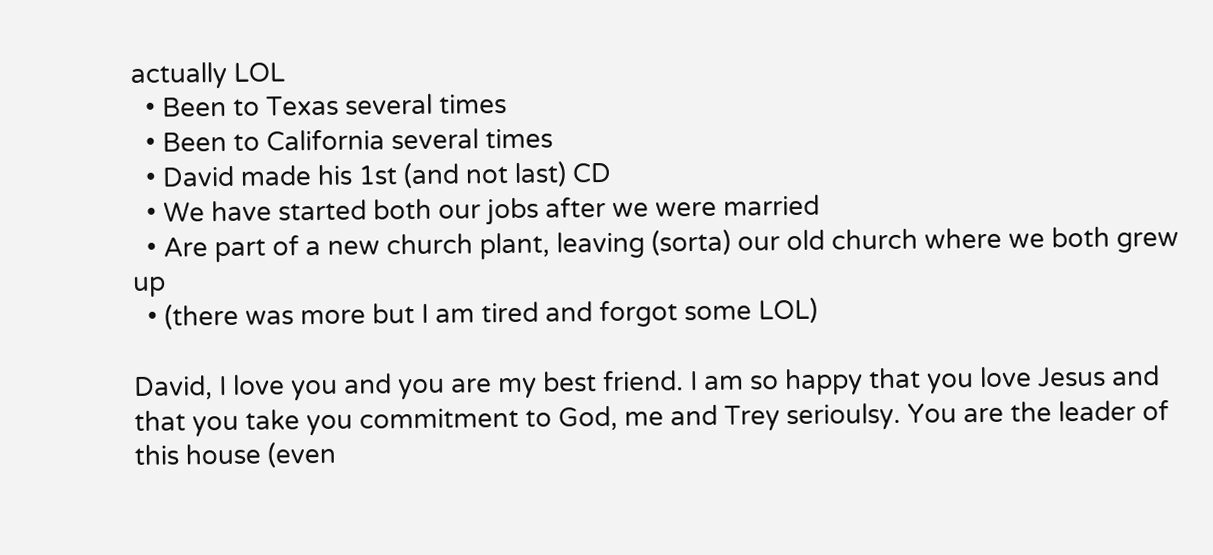actually LOL
  • Been to Texas several times
  • Been to California several times
  • David made his 1st (and not last) CD
  • We have started both our jobs after we were married
  • Are part of a new church plant, leaving (sorta) our old church where we both grew up
  • (there was more but I am tired and forgot some LOL)

David, I love you and you are my best friend. I am so happy that you love Jesus and that you take you commitment to God, me and Trey serioulsy. You are the leader of this house (even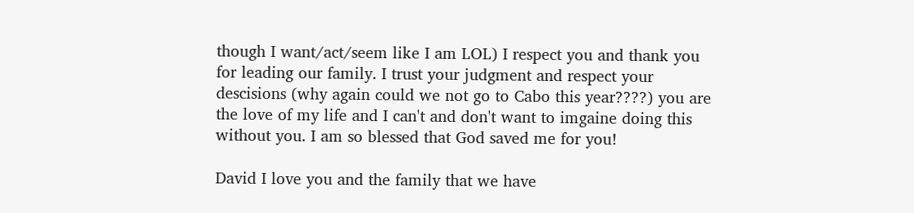though I want/act/seem like I am LOL) I respect you and thank you for leading our family. I trust your judgment and respect your descisions (why again could we not go to Cabo this year????) you are the love of my life and I can't and don't want to imgaine doing this without you. I am so blessed that God saved me for you!

David I love you and the family that we have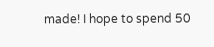made! I hope to spend 50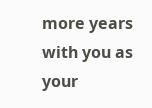more years with you as your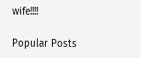wife!!!!

Popular Posts